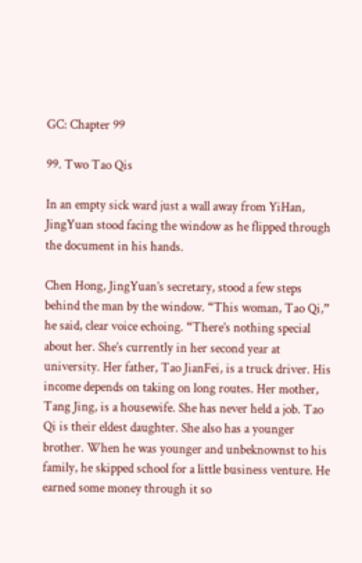GC: Chapter 99

99. Two Tao Qis

In an empty sick ward just a wall away from YiHan, JingYuan stood facing the window as he flipped through the document in his hands.

Chen Hong, JingYuan’s secretary, stood a few steps behind the man by the window. “This woman, Tao Qi,” he said, clear voice echoing. “There’s nothing special about her. She’s currently in her second year at university. Her father, Tao JianFei, is a truck driver. His income depends on taking on long routes. Her mother, Tang Jing, is a housewife. She has never held a job. Tao Qi is their eldest daughter. She also has a younger brother. When he was younger and unbeknownst to his family, he skipped school for a little business venture. He earned some money through it so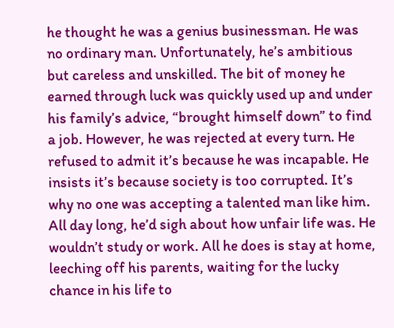he thought he was a genius businessman. He was no ordinary man. Unfortunately, he’s ambitious but careless and unskilled. The bit of money he earned through luck was quickly used up and under his family’s advice, “brought himself down” to find a job. However, he was rejected at every turn. He refused to admit it’s because he was incapable. He insists it’s because society is too corrupted. It’s why no one was accepting a talented man like him. All day long, he’d sigh about how unfair life was. He wouldn’t study or work. All he does is stay at home, leeching off his parents, waiting for the lucky chance in his life to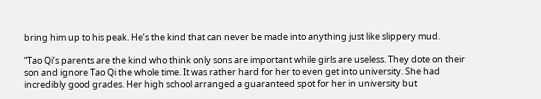bring him up to his peak. He’s the kind that can never be made into anything just like slippery mud.

“Tao Qi’s parents are the kind who think only sons are important while girls are useless. They dote on their son and ignore Tao Qi the whole time. It was rather hard for her to even get into university. She had incredibly good grades. Her high school arranged a guaranteed spot for her in university but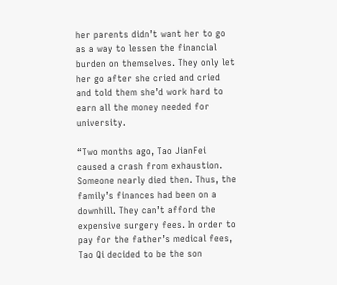her parents didn’t want her to go as a way to lessen the financial burden on themselves. They only let her go after she cried and cried and told them she’d work hard to earn all the money needed for university.

“Two months ago, Tao JianFei caused a crash from exhaustion. Someone nearly died then. Thus, the family’s finances had been on a downhill. They can’t afford the expensive surgery fees. In order to pay for the father’s medical fees, Tao Qi decided to be the son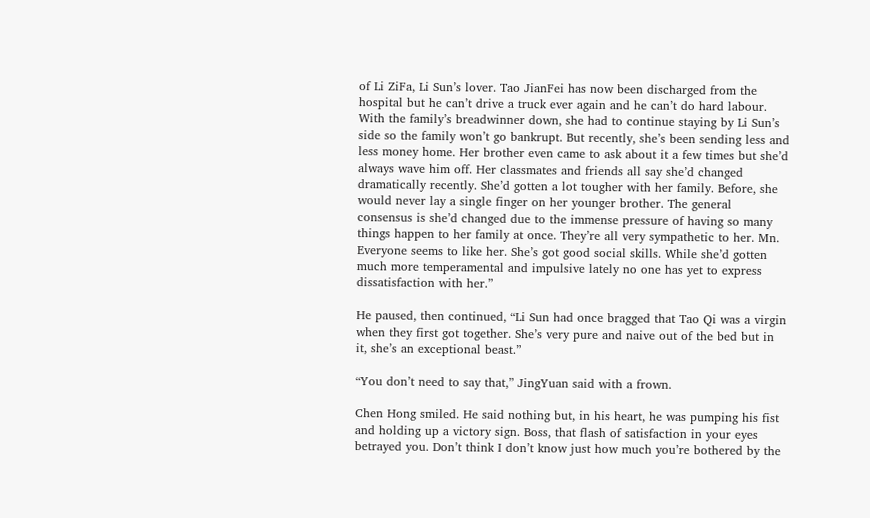of Li ZiFa, Li Sun’s lover. Tao JianFei has now been discharged from the hospital but he can’t drive a truck ever again and he can’t do hard labour. With the family’s breadwinner down, she had to continue staying by Li Sun’s side so the family won’t go bankrupt. But recently, she’s been sending less and less money home. Her brother even came to ask about it a few times but she’d always wave him off. Her classmates and friends all say she’d changed dramatically recently. She’d gotten a lot tougher with her family. Before, she would never lay a single finger on her younger brother. The general consensus is she’d changed due to the immense pressure of having so many things happen to her family at once. They’re all very sympathetic to her. Mn. Everyone seems to like her. She’s got good social skills. While she’d gotten much more temperamental and impulsive lately no one has yet to express dissatisfaction with her.”

He paused, then continued, “Li Sun had once bragged that Tao Qi was a virgin when they first got together. She’s very pure and naive out of the bed but in it, she’s an exceptional beast.”

“You don’t need to say that,” JingYuan said with a frown.

Chen Hong smiled. He said nothing but, in his heart, he was pumping his fist and holding up a victory sign. Boss, that flash of satisfaction in your eyes betrayed you. Don’t think I don’t know just how much you’re bothered by the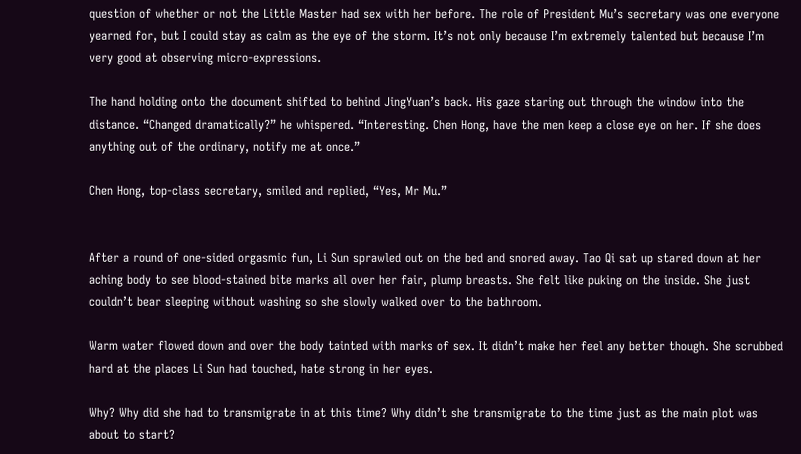question of whether or not the Little Master had sex with her before. The role of President Mu’s secretary was one everyone yearned for, but I could stay as calm as the eye of the storm. It’s not only because I’m extremely talented but because I’m very good at observing micro-expressions.

The hand holding onto the document shifted to behind JingYuan’s back. His gaze staring out through the window into the distance. “Changed dramatically?” he whispered. “Interesting. Chen Hong, have the men keep a close eye on her. If she does anything out of the ordinary, notify me at once.”

Chen Hong, top-class secretary, smiled and replied, “Yes, Mr Mu.”


After a round of one-sided orgasmic fun, Li Sun sprawled out on the bed and snored away. Tao Qi sat up stared down at her aching body to see blood-stained bite marks all over her fair, plump breasts. She felt like puking on the inside. She just couldn’t bear sleeping without washing so she slowly walked over to the bathroom.

Warm water flowed down and over the body tainted with marks of sex. It didn’t make her feel any better though. She scrubbed hard at the places Li Sun had touched, hate strong in her eyes.

Why? Why did she had to transmigrate in at this time? Why didn’t she transmigrate to the time just as the main plot was about to start?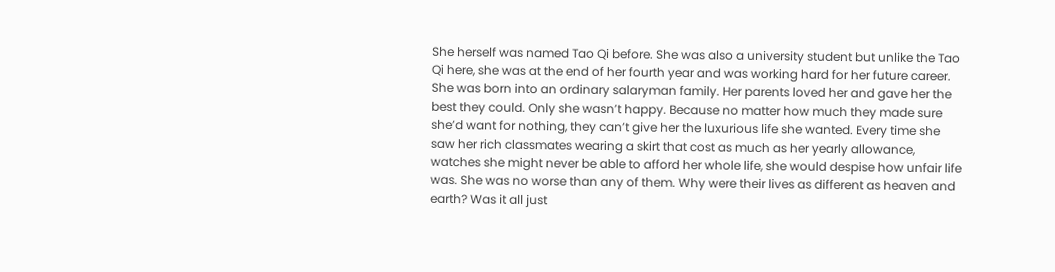She herself was named Tao Qi before. She was also a university student but unlike the Tao Qi here, she was at the end of her fourth year and was working hard for her future career. She was born into an ordinary salaryman family. Her parents loved her and gave her the best they could. Only she wasn’t happy. Because no matter how much they made sure she’d want for nothing, they can’t give her the luxurious life she wanted. Every time she saw her rich classmates wearing a skirt that cost as much as her yearly allowance, watches she might never be able to afford her whole life, she would despise how unfair life was. She was no worse than any of them. Why were their lives as different as heaven and earth? Was it all just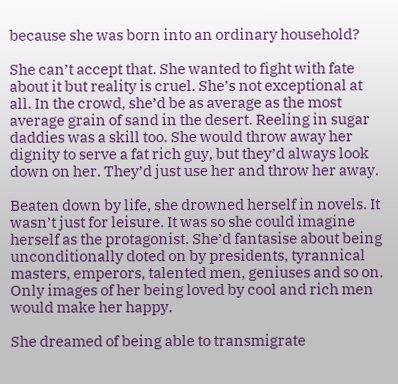because she was born into an ordinary household?

She can’t accept that. She wanted to fight with fate about it but reality is cruel. She’s not exceptional at all. In the crowd, she’d be as average as the most average grain of sand in the desert. Reeling in sugar daddies was a skill too. She would throw away her dignity to serve a fat rich guy, but they’d always look down on her. They’d just use her and throw her away.

Beaten down by life, she drowned herself in novels. It wasn’t just for leisure. It was so she could imagine herself as the protagonist. She’d fantasise about being unconditionally doted on by presidents, tyrannical masters, emperors, talented men, geniuses and so on. Only images of her being loved by cool and rich men would make her happy.

She dreamed of being able to transmigrate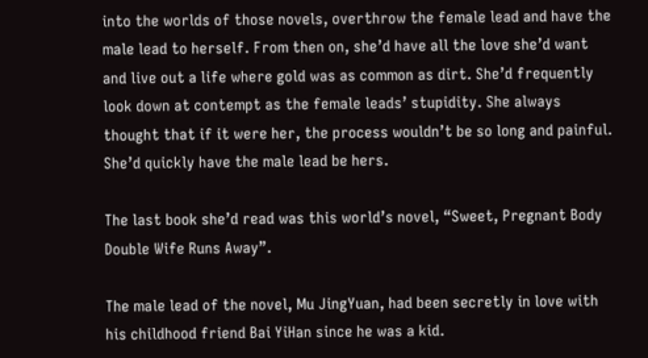into the worlds of those novels, overthrow the female lead and have the male lead to herself. From then on, she’d have all the love she’d want and live out a life where gold was as common as dirt. She’d frequently look down at contempt as the female leads’ stupidity. She always thought that if it were her, the process wouldn’t be so long and painful. She’d quickly have the male lead be hers.

The last book she’d read was this world’s novel, “Sweet, Pregnant Body Double Wife Runs Away”.

The male lead of the novel, Mu JingYuan, had been secretly in love with his childhood friend Bai YiHan since he was a kid.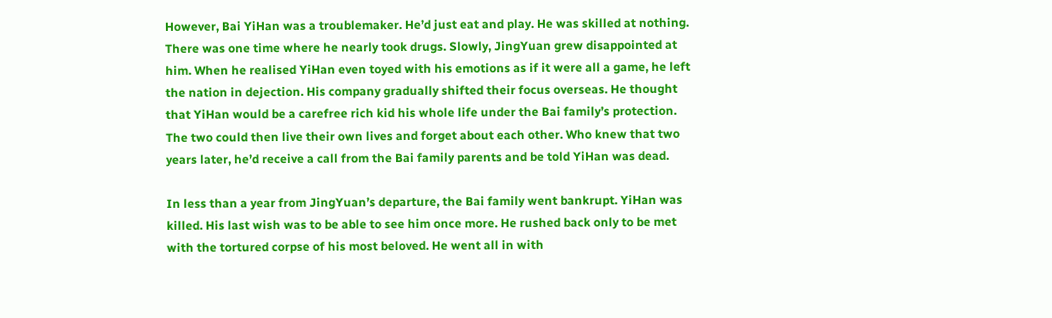However, Bai YiHan was a troublemaker. He’d just eat and play. He was skilled at nothing. There was one time where he nearly took drugs. Slowly, JingYuan grew disappointed at him. When he realised YiHan even toyed with his emotions as if it were all a game, he left the nation in dejection. His company gradually shifted their focus overseas. He thought that YiHan would be a carefree rich kid his whole life under the Bai family’s protection. The two could then live their own lives and forget about each other. Who knew that two years later, he’d receive a call from the Bai family parents and be told YiHan was dead.

In less than a year from JingYuan’s departure, the Bai family went bankrupt. YiHan was killed. His last wish was to be able to see him once more. He rushed back only to be met with the tortured corpse of his most beloved. He went all in with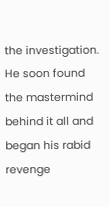the investigation. He soon found the mastermind behind it all and began his rabid revenge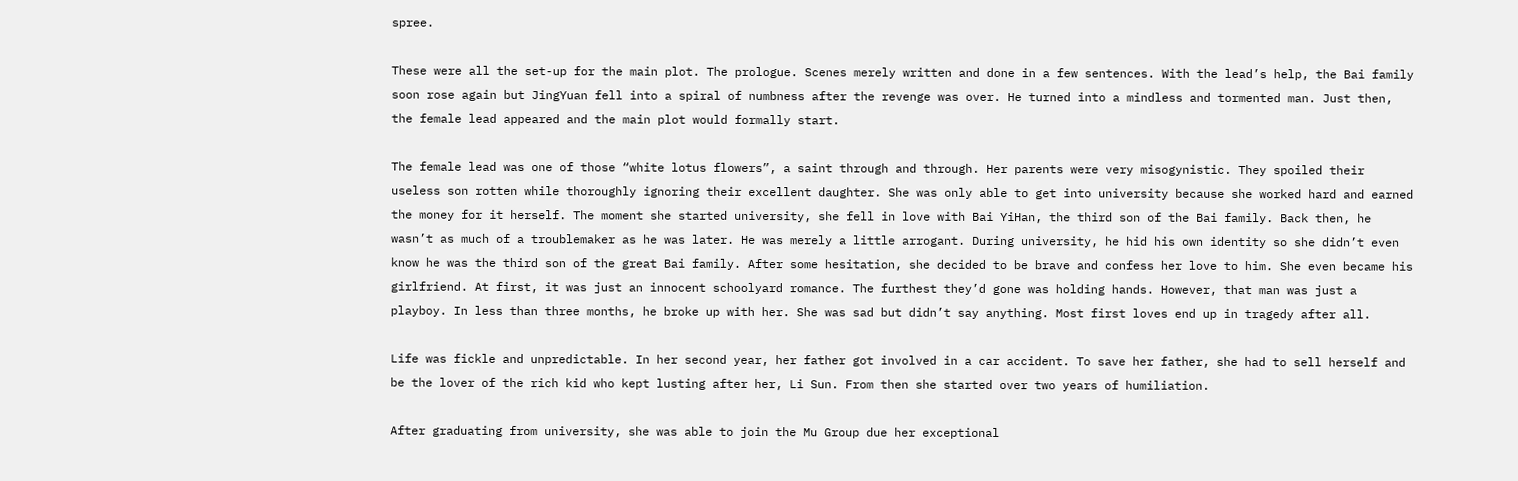spree.

These were all the set-up for the main plot. The prologue. Scenes merely written and done in a few sentences. With the lead’s help, the Bai family soon rose again but JingYuan fell into a spiral of numbness after the revenge was over. He turned into a mindless and tormented man. Just then, the female lead appeared and the main plot would formally start.

The female lead was one of those “white lotus flowers”, a saint through and through. Her parents were very misogynistic. They spoiled their useless son rotten while thoroughly ignoring their excellent daughter. She was only able to get into university because she worked hard and earned the money for it herself. The moment she started university, she fell in love with Bai YiHan, the third son of the Bai family. Back then, he wasn’t as much of a troublemaker as he was later. He was merely a little arrogant. During university, he hid his own identity so she didn’t even know he was the third son of the great Bai family. After some hesitation, she decided to be brave and confess her love to him. She even became his girlfriend. At first, it was just an innocent schoolyard romance. The furthest they’d gone was holding hands. However, that man was just a playboy. In less than three months, he broke up with her. She was sad but didn’t say anything. Most first loves end up in tragedy after all.

Life was fickle and unpredictable. In her second year, her father got involved in a car accident. To save her father, she had to sell herself and be the lover of the rich kid who kept lusting after her, Li Sun. From then she started over two years of humiliation.

After graduating from university, she was able to join the Mu Group due her exceptional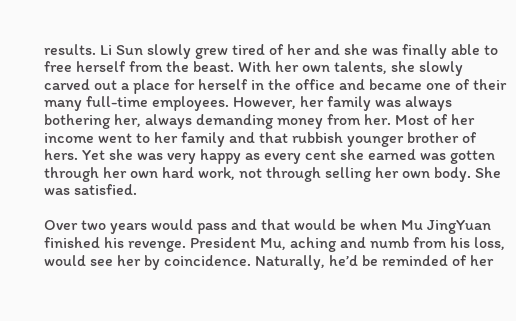results. Li Sun slowly grew tired of her and she was finally able to free herself from the beast. With her own talents, she slowly carved out a place for herself in the office and became one of their many full-time employees. However, her family was always bothering her, always demanding money from her. Most of her income went to her family and that rubbish younger brother of hers. Yet she was very happy as every cent she earned was gotten through her own hard work, not through selling her own body. She was satisfied.

Over two years would pass and that would be when Mu JingYuan finished his revenge. President Mu, aching and numb from his loss, would see her by coincidence. Naturally, he’d be reminded of her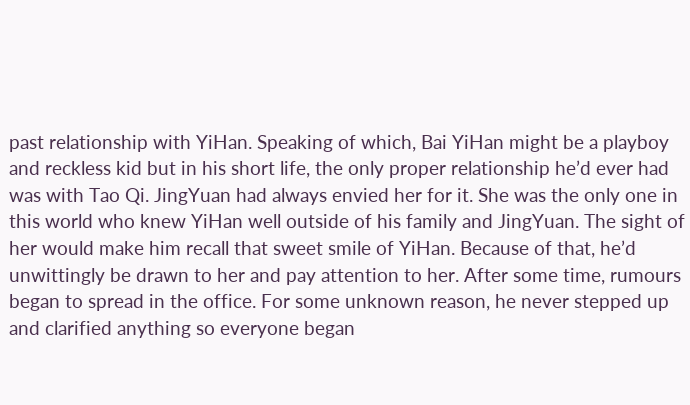past relationship with YiHan. Speaking of which, Bai YiHan might be a playboy and reckless kid but in his short life, the only proper relationship he’d ever had was with Tao Qi. JingYuan had always envied her for it. She was the only one in this world who knew YiHan well outside of his family and JingYuan. The sight of her would make him recall that sweet smile of YiHan. Because of that, he’d unwittingly be drawn to her and pay attention to her. After some time, rumours began to spread in the office. For some unknown reason, he never stepped up and clarified anything so everyone began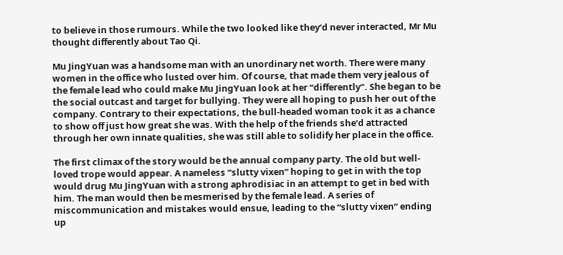to believe in those rumours. While the two looked like they’d never interacted, Mr Mu thought differently about Tao Qi.

Mu JingYuan was a handsome man with an unordinary net worth. There were many women in the office who lusted over him. Of course, that made them very jealous of the female lead who could make Mu JingYuan look at her “differently”. She began to be the social outcast and target for bullying. They were all hoping to push her out of the company. Contrary to their expectations, the bull-headed woman took it as a chance to show off just how great she was. With the help of the friends she’d attracted through her own innate qualities, she was still able to solidify her place in the office.

The first climax of the story would be the annual company party. The old but well-loved trope would appear. A nameless “slutty vixen” hoping to get in with the top would drug Mu JingYuan with a strong aphrodisiac in an attempt to get in bed with him. The man would then be mesmerised by the female lead. A series of miscommunication and mistakes would ensue, leading to the “slutty vixen” ending up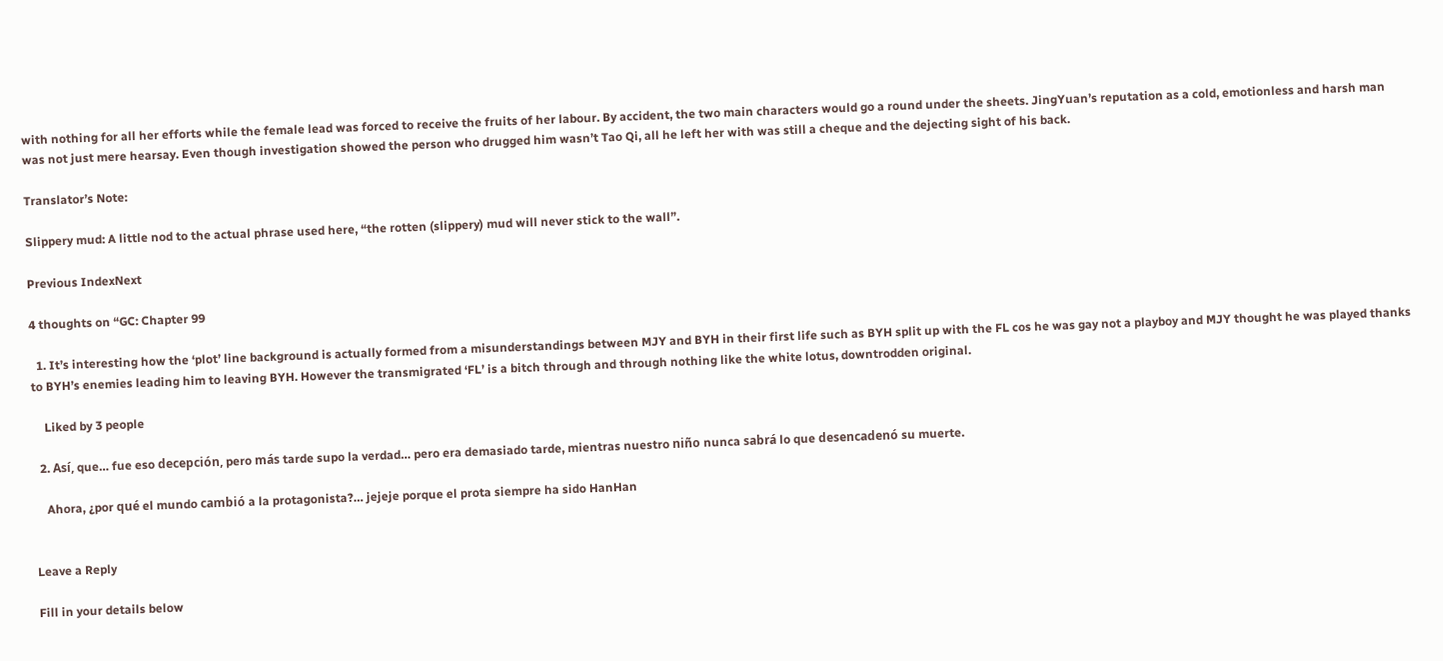with nothing for all her efforts while the female lead was forced to receive the fruits of her labour. By accident, the two main characters would go a round under the sheets. JingYuan’s reputation as a cold, emotionless and harsh man was not just mere hearsay. Even though investigation showed the person who drugged him wasn’t Tao Qi, all he left her with was still a cheque and the dejecting sight of his back.

Translator’s Note:

Slippery mud: A little nod to the actual phrase used here, “the rotten (slippery) mud will never stick to the wall”.

Previous IndexNext

4 thoughts on “GC: Chapter 99

  1. It’s interesting how the ‘plot’ line background is actually formed from a misunderstandings between MJY and BYH in their first life such as BYH split up with the FL cos he was gay not a playboy and MJY thought he was played thanks to BYH’s enemies leading him to leaving BYH. However the transmigrated ‘FL’ is a bitch through and through nothing like the white lotus, downtrodden original.

    Liked by 3 people

  2. Así, que… fue eso decepción, pero más tarde supo la verdad… pero era demasiado tarde, mientras nuestro niño nunca sabrá lo que desencadenó su muerte.

    Ahora, ¿por qué el mundo cambió a la protagonista?… jejeje porque el prota siempre ha sido HanHan


Leave a Reply

Fill in your details below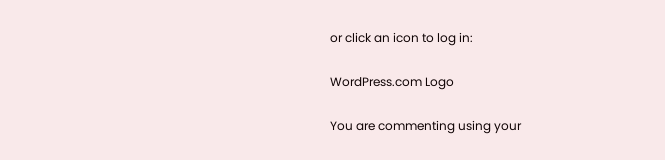or click an icon to log in:

WordPress.com Logo

You are commenting using your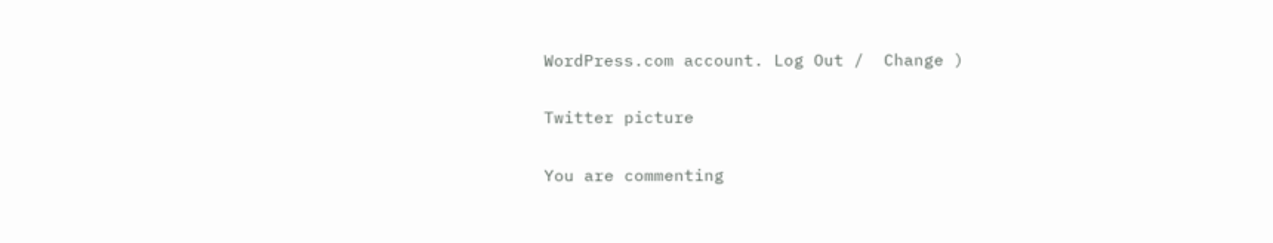WordPress.com account. Log Out /  Change )

Twitter picture

You are commenting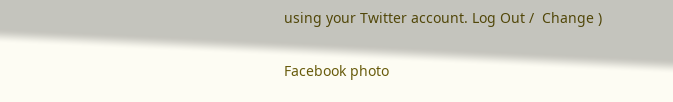using your Twitter account. Log Out /  Change )

Facebook photo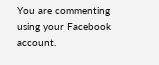You are commenting using your Facebook account.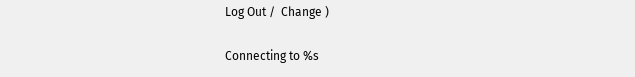Log Out /  Change )

Connecting to %s